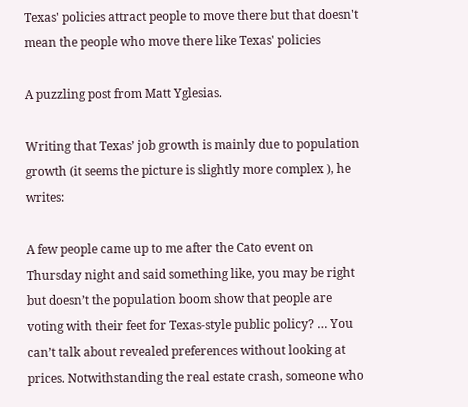Texas' policies attract people to move there but that doesn't mean the people who move there like Texas' policies

A puzzling post from Matt Yglesias.

Writing that Texas’ job growth is mainly due to population growth (it seems the picture is slightly more complex ), he writes:

A few people came up to me after the Cato event on Thursday night and said something like, you may be right but doesn’t the population boom show that people are voting with their feet for Texas-style public policy? … You can’t talk about revealed preferences without looking at prices. Notwithstanding the real estate crash, someone who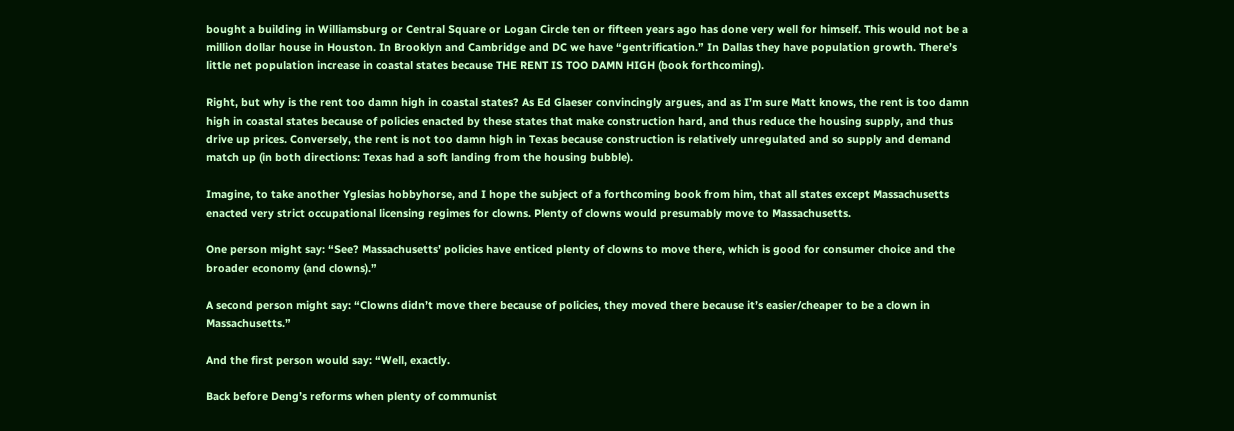bought a building in Williamsburg or Central Square or Logan Circle ten or fifteen years ago has done very well for himself. This would not be a million dollar house in Houston. In Brooklyn and Cambridge and DC we have “gentrification.” In Dallas they have population growth. There’s little net population increase in coastal states because THE RENT IS TOO DAMN HIGH (book forthcoming).

Right, but why is the rent too damn high in coastal states? As Ed Glaeser convincingly argues, and as I’m sure Matt knows, the rent is too damn high in coastal states because of policies enacted by these states that make construction hard, and thus reduce the housing supply, and thus drive up prices. Conversely, the rent is not too damn high in Texas because construction is relatively unregulated and so supply and demand match up (in both directions: Texas had a soft landing from the housing bubble).

Imagine, to take another Yglesias hobbyhorse, and I hope the subject of a forthcoming book from him, that all states except Massachusetts enacted very strict occupational licensing regimes for clowns. Plenty of clowns would presumably move to Massachusetts.

One person might say: “See? Massachusetts’ policies have enticed plenty of clowns to move there, which is good for consumer choice and the broader economy (and clowns).”

A second person might say: “Clowns didn’t move there because of policies, they moved there because it’s easier/cheaper to be a clown in Massachusetts.”

And the first person would say: “Well, exactly.

Back before Deng’s reforms when plenty of communist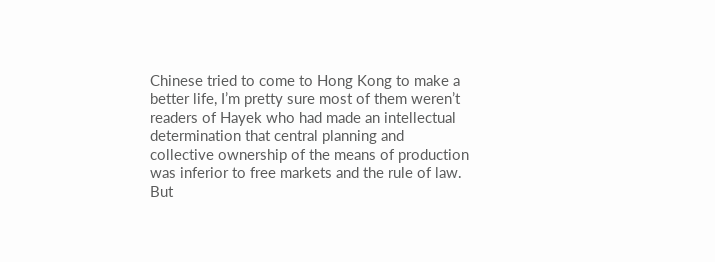Chinese tried to come to Hong Kong to make a better life, I’m pretty sure most of them weren’t readers of Hayek who had made an intellectual determination that central planning and collective ownership of the means of production was inferior to free markets and the rule of law. But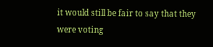it would still be fair to say that they were voting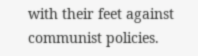with their feet against communist policies.